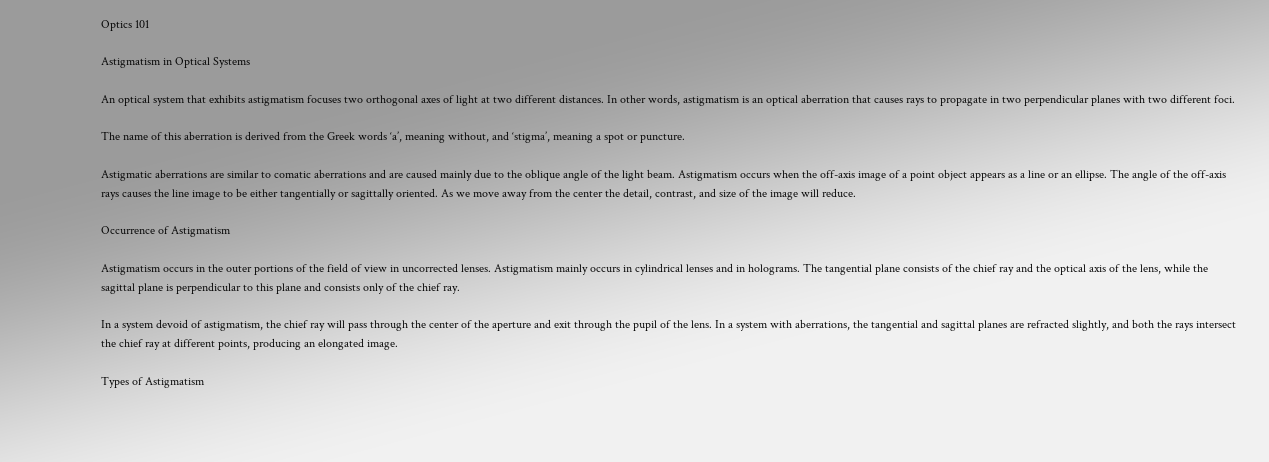Optics 101

Astigmatism in Optical Systems

An optical system that exhibits astigmatism focuses two orthogonal axes of light at two different distances. In other words, astigmatism is an optical aberration that causes rays to propagate in two perpendicular planes with two different foci.

The name of this aberration is derived from the Greek words ‘a’, meaning without, and ‘stigma’, meaning a spot or puncture.

Astigmatic aberrations are similar to comatic aberrations and are caused mainly due to the oblique angle of the light beam. Astigmatism occurs when the off-axis image of a point object appears as a line or an ellipse. The angle of the off-axis rays causes the line image to be either tangentially or sagittally oriented. As we move away from the center the detail, contrast, and size of the image will reduce.

Occurrence of Astigmatism

Astigmatism occurs in the outer portions of the field of view in uncorrected lenses. Astigmatism mainly occurs in cylindrical lenses and in holograms. The tangential plane consists of the chief ray and the optical axis of the lens, while the sagittal plane is perpendicular to this plane and consists only of the chief ray.

In a system devoid of astigmatism, the chief ray will pass through the center of the aperture and exit through the pupil of the lens. In a system with aberrations, the tangential and sagittal planes are refracted slightly, and both the rays intersect the chief ray at different points, producing an elongated image.

Types of Astigmatism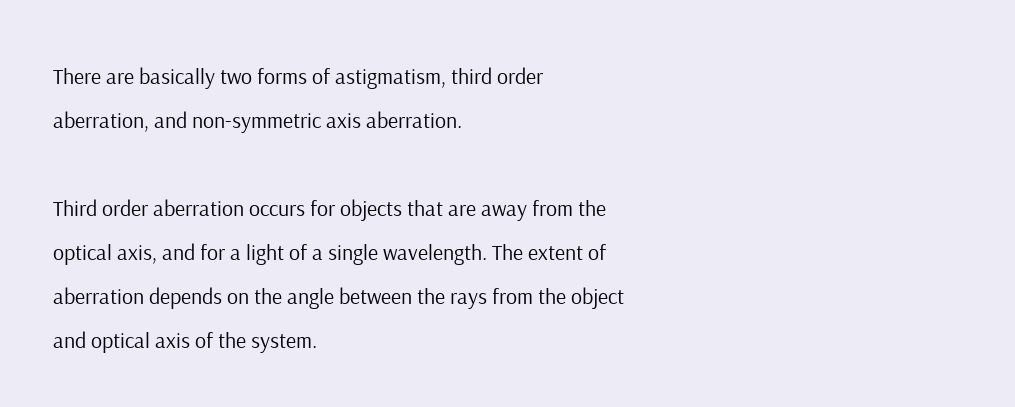There are basically two forms of astigmatism, third order aberration, and non-symmetric axis aberration.

Third order aberration occurs for objects that are away from the optical axis, and for a light of a single wavelength. The extent of aberration depends on the angle between the rays from the object and optical axis of the system.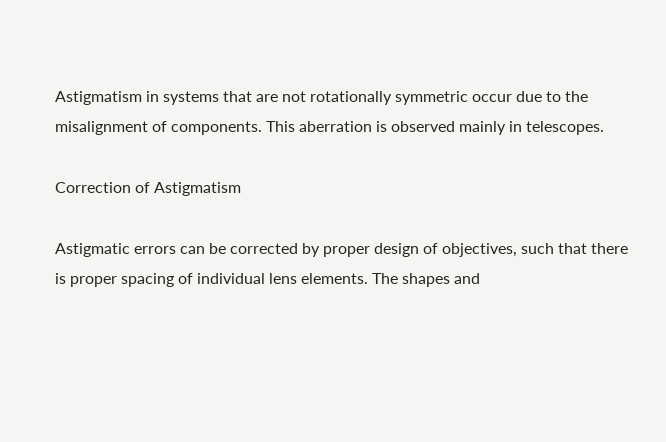Astigmatism in systems that are not rotationally symmetric occur due to the misalignment of components. This aberration is observed mainly in telescopes.

Correction of Astigmatism

Astigmatic errors can be corrected by proper design of objectives, such that there is proper spacing of individual lens elements. The shapes and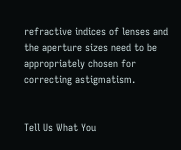refractive indices of lenses and the aperture sizes need to be appropriately chosen for correcting astigmatism.


Tell Us What You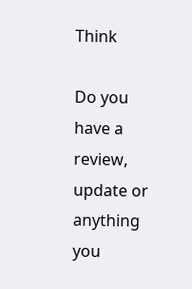Think

Do you have a review, update or anything you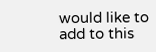would like to add to this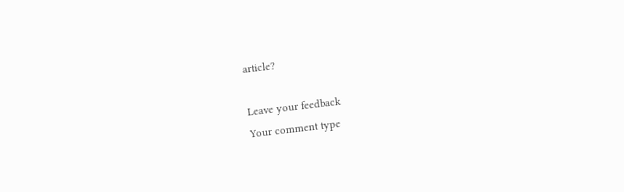article?

Leave your feedback
Your comment type